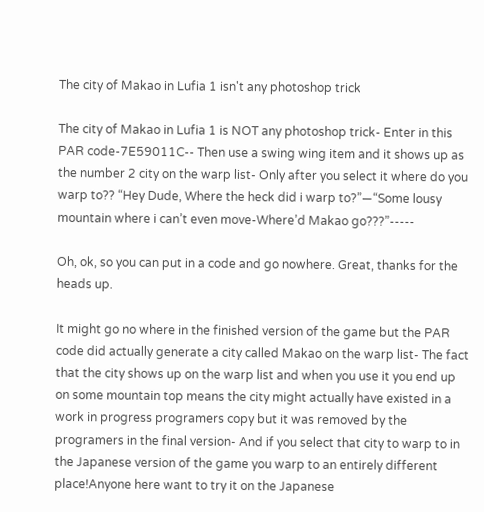The city of Makao in Lufia 1 isn't any photoshop trick

The city of Makao in Lufia 1 is NOT any photoshop trick- Enter in this PAR code-7E59011C-- Then use a swing wing item and it shows up as the number 2 city on the warp list- Only after you select it where do you warp to?? “Hey Dude, Where the heck did i warp to?”—“Some lousy mountain where i can’t even move-Where’d Makao go???”-----

Oh, ok, so you can put in a code and go nowhere. Great, thanks for the heads up.

It might go no where in the finished version of the game but the PAR code did actually generate a city called Makao on the warp list- The fact that the city shows up on the warp list and when you use it you end up on some mountain top means the city might actually have existed in a work in progress programers copy but it was removed by the programers in the final version- And if you select that city to warp to in the Japanese version of the game you warp to an entirely different place!Anyone here want to try it on the Japanese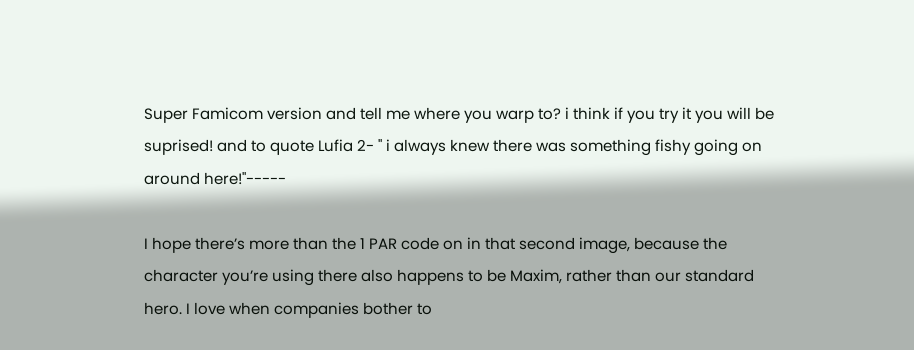Super Famicom version and tell me where you warp to? i think if you try it you will be suprised! and to quote Lufia 2- " i always knew there was something fishy going on around here!"-----

I hope there’s more than the 1 PAR code on in that second image, because the character you’re using there also happens to be Maxim, rather than our standard hero. I love when companies bother to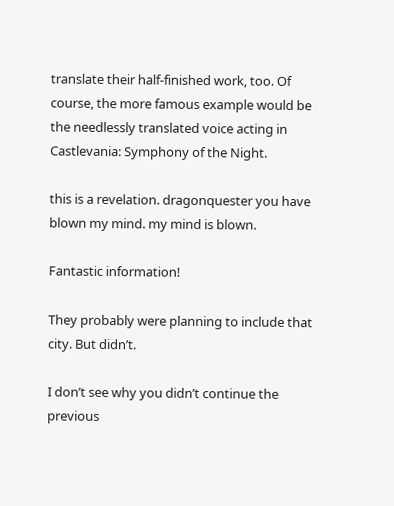translate their half-finished work, too. Of course, the more famous example would be the needlessly translated voice acting in Castlevania: Symphony of the Night.

this is a revelation. dragonquester you have blown my mind. my mind is blown.

Fantastic information!

They probably were planning to include that city. But didn’t.

I don’t see why you didn’t continue the previous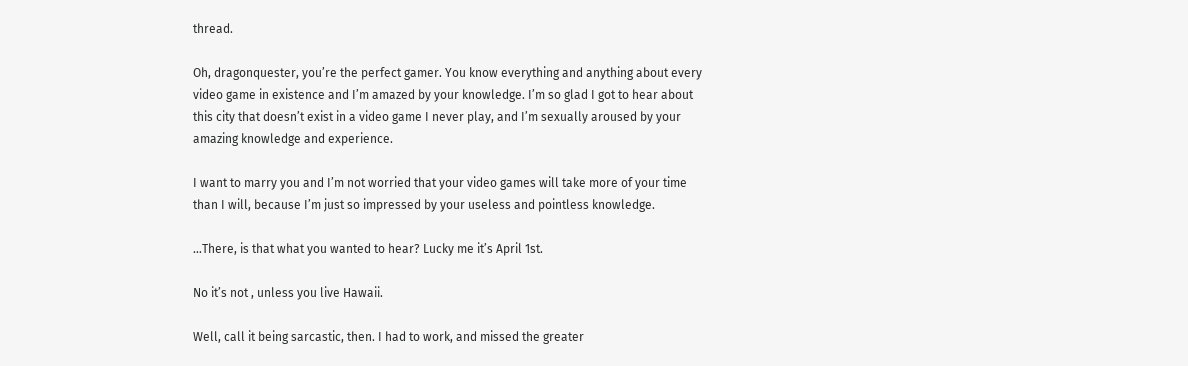thread.

Oh, dragonquester, you’re the perfect gamer. You know everything and anything about every video game in existence and I’m amazed by your knowledge. I’m so glad I got to hear about this city that doesn’t exist in a video game I never play, and I’m sexually aroused by your amazing knowledge and experience.

I want to marry you and I’m not worried that your video games will take more of your time than I will, because I’m just so impressed by your useless and pointless knowledge.

…There, is that what you wanted to hear? Lucky me it’s April 1st.

No it’s not , unless you live Hawaii.

Well, call it being sarcastic, then. I had to work, and missed the greater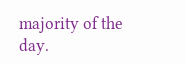majority of the day.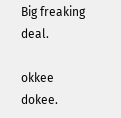Big freaking deal.

okkee dokee.